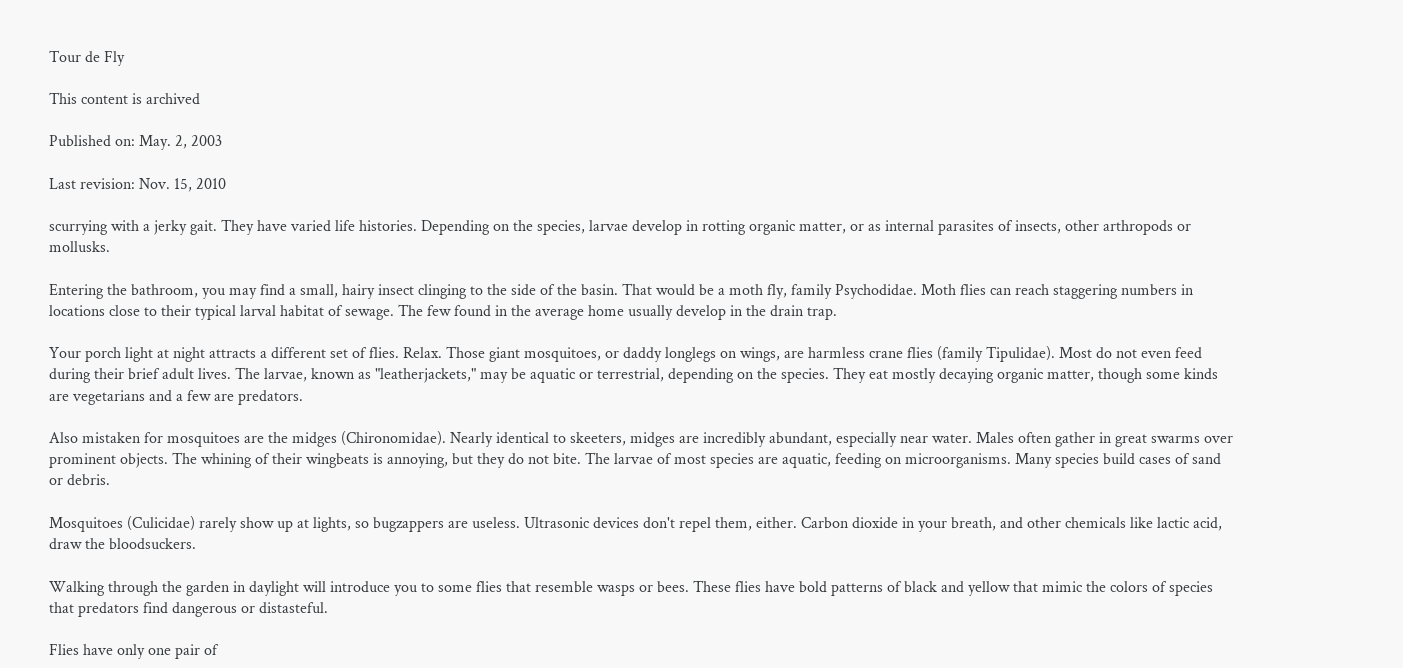Tour de Fly

This content is archived

Published on: May. 2, 2003

Last revision: Nov. 15, 2010

scurrying with a jerky gait. They have varied life histories. Depending on the species, larvae develop in rotting organic matter, or as internal parasites of insects, other arthropods or mollusks.

Entering the bathroom, you may find a small, hairy insect clinging to the side of the basin. That would be a moth fly, family Psychodidae. Moth flies can reach staggering numbers in locations close to their typical larval habitat of sewage. The few found in the average home usually develop in the drain trap.

Your porch light at night attracts a different set of flies. Relax. Those giant mosquitoes, or daddy longlegs on wings, are harmless crane flies (family Tipulidae). Most do not even feed during their brief adult lives. The larvae, known as "leatherjackets," may be aquatic or terrestrial, depending on the species. They eat mostly decaying organic matter, though some kinds are vegetarians and a few are predators.

Also mistaken for mosquitoes are the midges (Chironomidae). Nearly identical to skeeters, midges are incredibly abundant, especially near water. Males often gather in great swarms over prominent objects. The whining of their wingbeats is annoying, but they do not bite. The larvae of most species are aquatic, feeding on microorganisms. Many species build cases of sand or debris.

Mosquitoes (Culicidae) rarely show up at lights, so bugzappers are useless. Ultrasonic devices don't repel them, either. Carbon dioxide in your breath, and other chemicals like lactic acid, draw the bloodsuckers.

Walking through the garden in daylight will introduce you to some flies that resemble wasps or bees. These flies have bold patterns of black and yellow that mimic the colors of species that predators find dangerous or distasteful.

Flies have only one pair of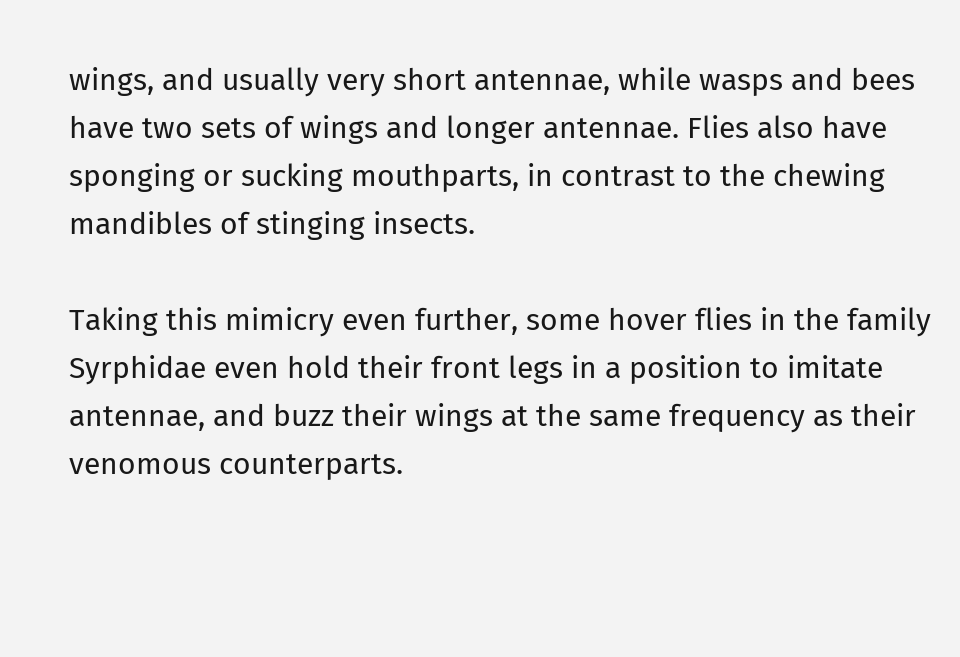wings, and usually very short antennae, while wasps and bees have two sets of wings and longer antennae. Flies also have sponging or sucking mouthparts, in contrast to the chewing mandibles of stinging insects.

Taking this mimicry even further, some hover flies in the family Syrphidae even hold their front legs in a position to imitate antennae, and buzz their wings at the same frequency as their venomous counterparts.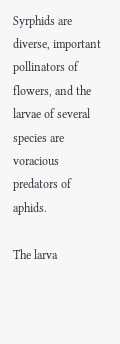Syrphids are diverse, important pollinators of flowers, and the larvae of several species are voracious predators of aphids.

The larva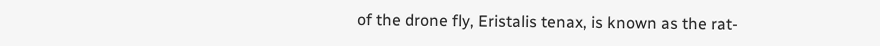of the drone fly, Eristalis tenax, is known as the rat-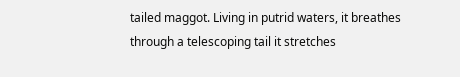tailed maggot. Living in putrid waters, it breathes through a telescoping tail it stretches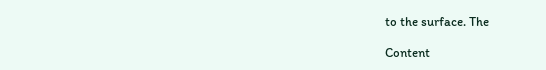to the surface. The

Content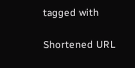tagged with

Shortened URL